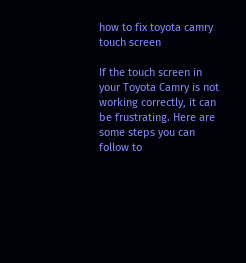how to fix toyota camry touch screen

If the touch screen in your Toyota Camry is not working correctly, it can be frustrating. Here are some steps you can follow to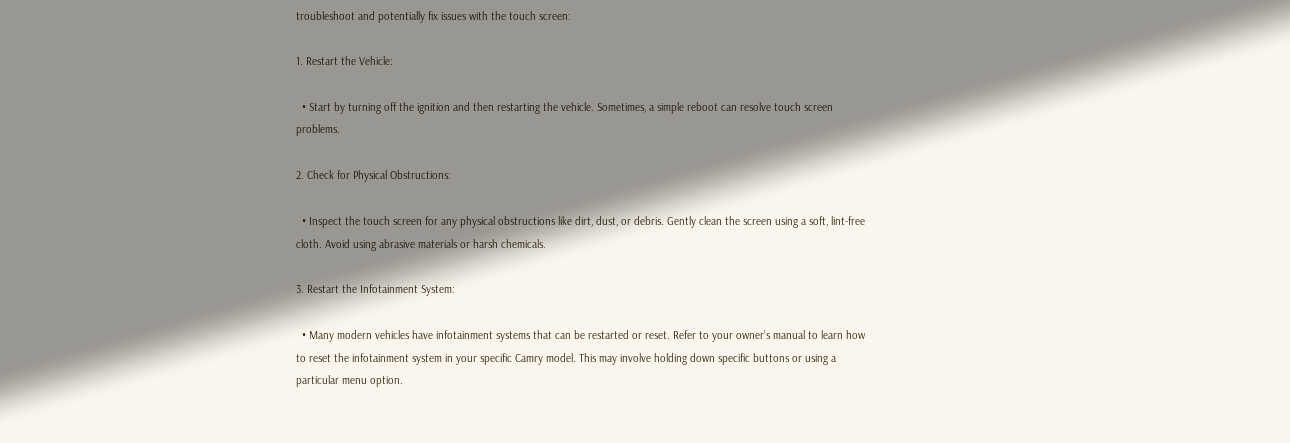troubleshoot and potentially fix issues with the touch screen:

1. Restart the Vehicle:

  • Start by turning off the ignition and then restarting the vehicle. Sometimes, a simple reboot can resolve touch screen problems.

2. Check for Physical Obstructions:

  • Inspect the touch screen for any physical obstructions like dirt, dust, or debris. Gently clean the screen using a soft, lint-free cloth. Avoid using abrasive materials or harsh chemicals.

3. Restart the Infotainment System:

  • Many modern vehicles have infotainment systems that can be restarted or reset. Refer to your owner’s manual to learn how to reset the infotainment system in your specific Camry model. This may involve holding down specific buttons or using a particular menu option.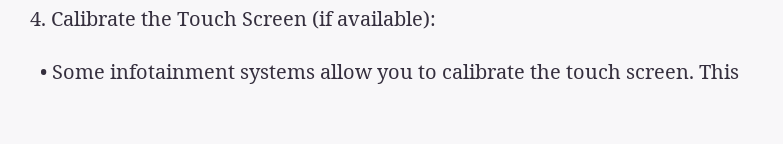4. Calibrate the Touch Screen (if available):

  • Some infotainment systems allow you to calibrate the touch screen. This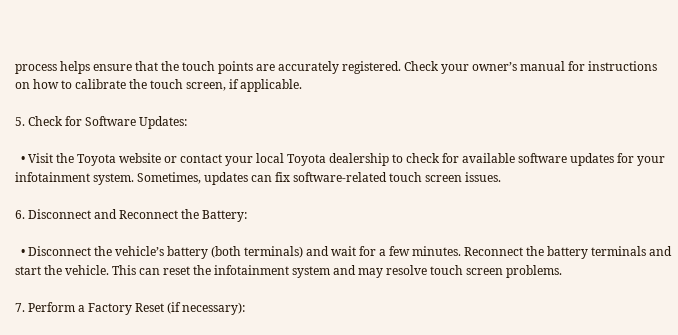process helps ensure that the touch points are accurately registered. Check your owner’s manual for instructions on how to calibrate the touch screen, if applicable.

5. Check for Software Updates:

  • Visit the Toyota website or contact your local Toyota dealership to check for available software updates for your infotainment system. Sometimes, updates can fix software-related touch screen issues.

6. Disconnect and Reconnect the Battery:

  • Disconnect the vehicle’s battery (both terminals) and wait for a few minutes. Reconnect the battery terminals and start the vehicle. This can reset the infotainment system and may resolve touch screen problems.

7. Perform a Factory Reset (if necessary):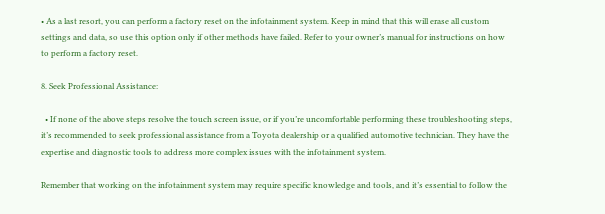• As a last resort, you can perform a factory reset on the infotainment system. Keep in mind that this will erase all custom settings and data, so use this option only if other methods have failed. Refer to your owner’s manual for instructions on how to perform a factory reset.

8. Seek Professional Assistance:

  • If none of the above steps resolve the touch screen issue, or if you’re uncomfortable performing these troubleshooting steps, it’s recommended to seek professional assistance from a Toyota dealership or a qualified automotive technician. They have the expertise and diagnostic tools to address more complex issues with the infotainment system.

Remember that working on the infotainment system may require specific knowledge and tools, and it’s essential to follow the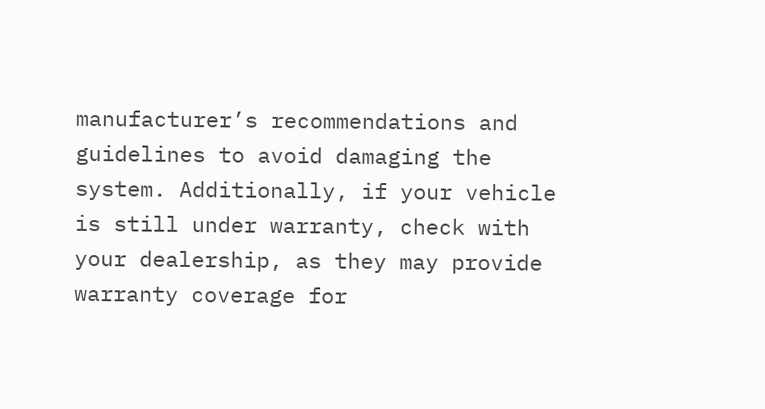manufacturer’s recommendations and guidelines to avoid damaging the system. Additionally, if your vehicle is still under warranty, check with your dealership, as they may provide warranty coverage for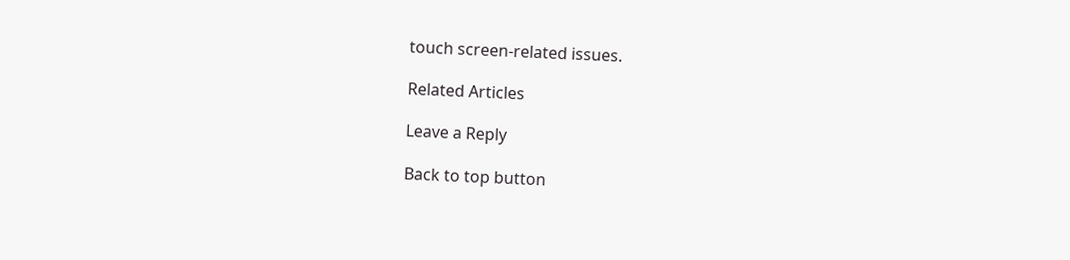touch screen-related issues.

Related Articles

Leave a Reply

Back to top button